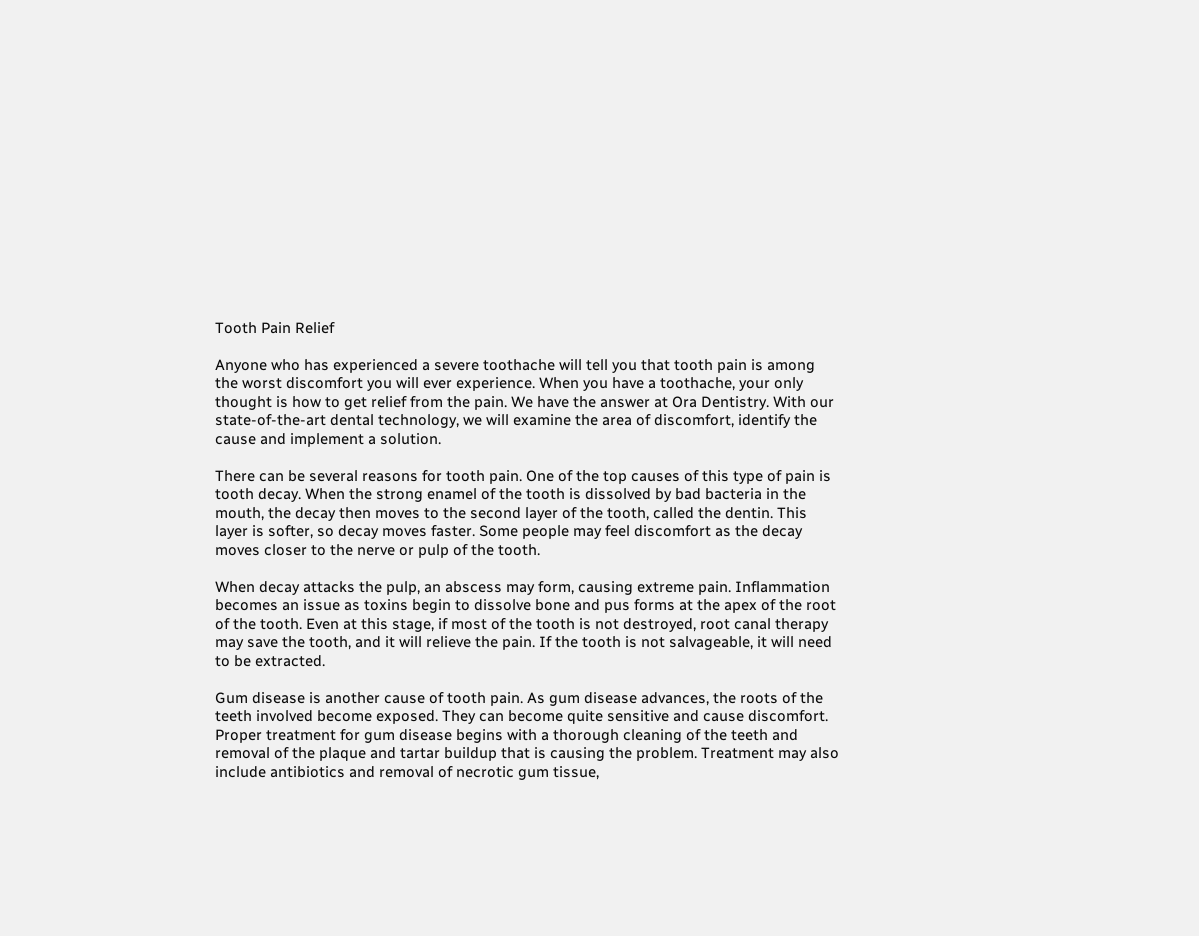Tooth Pain Relief

Anyone who has experienced a severe toothache will tell you that tooth pain is among the worst discomfort you will ever experience. When you have a toothache, your only thought is how to get relief from the pain. We have the answer at Ora Dentistry. With our state-of-the-art dental technology, we will examine the area of discomfort, identify the cause and implement a solution.

There can be several reasons for tooth pain. One of the top causes of this type of pain is tooth decay. When the strong enamel of the tooth is dissolved by bad bacteria in the mouth, the decay then moves to the second layer of the tooth, called the dentin. This layer is softer, so decay moves faster. Some people may feel discomfort as the decay moves closer to the nerve or pulp of the tooth.

When decay attacks the pulp, an abscess may form, causing extreme pain. Inflammation becomes an issue as toxins begin to dissolve bone and pus forms at the apex of the root of the tooth. Even at this stage, if most of the tooth is not destroyed, root canal therapy may save the tooth, and it will relieve the pain. If the tooth is not salvageable, it will need to be extracted.

Gum disease is another cause of tooth pain. As gum disease advances, the roots of the teeth involved become exposed. They can become quite sensitive and cause discomfort. Proper treatment for gum disease begins with a thorough cleaning of the teeth and removal of the plaque and tartar buildup that is causing the problem. Treatment may also include antibiotics and removal of necrotic gum tissue,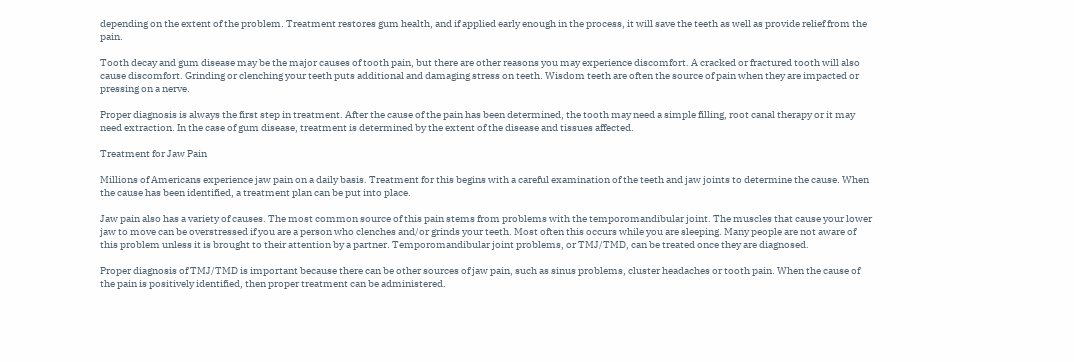depending on the extent of the problem. Treatment restores gum health, and if applied early enough in the process, it will save the teeth as well as provide relief from the pain.

Tooth decay and gum disease may be the major causes of tooth pain, but there are other reasons you may experience discomfort. A cracked or fractured tooth will also cause discomfort. Grinding or clenching your teeth puts additional and damaging stress on teeth. Wisdom teeth are often the source of pain when they are impacted or pressing on a nerve.

Proper diagnosis is always the first step in treatment. After the cause of the pain has been determined, the tooth may need a simple filling, root canal therapy or it may need extraction. In the case of gum disease, treatment is determined by the extent of the disease and tissues affected.

Treatment for Jaw Pain

Millions of Americans experience jaw pain on a daily basis. Treatment for this begins with a careful examination of the teeth and jaw joints to determine the cause. When the cause has been identified, a treatment plan can be put into place.

Jaw pain also has a variety of causes. The most common source of this pain stems from problems with the temporomandibular joint. The muscles that cause your lower jaw to move can be overstressed if you are a person who clenches and/or grinds your teeth. Most often this occurs while you are sleeping. Many people are not aware of this problem unless it is brought to their attention by a partner. Temporomandibular joint problems, or TMJ/TMD, can be treated once they are diagnosed.

Proper diagnosis of TMJ/TMD is important because there can be other sources of jaw pain, such as sinus problems, cluster headaches or tooth pain. When the cause of the pain is positively identified, then proper treatment can be administered.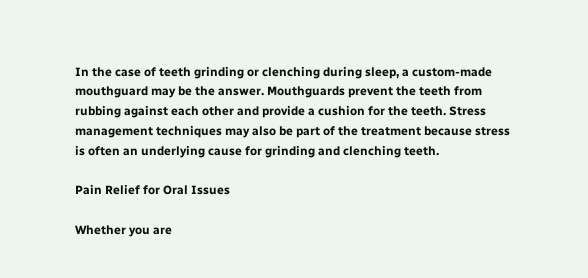In the case of teeth grinding or clenching during sleep, a custom-made mouthguard may be the answer. Mouthguards prevent the teeth from rubbing against each other and provide a cushion for the teeth. Stress management techniques may also be part of the treatment because stress is often an underlying cause for grinding and clenching teeth.

Pain Relief for Oral Issues

Whether you are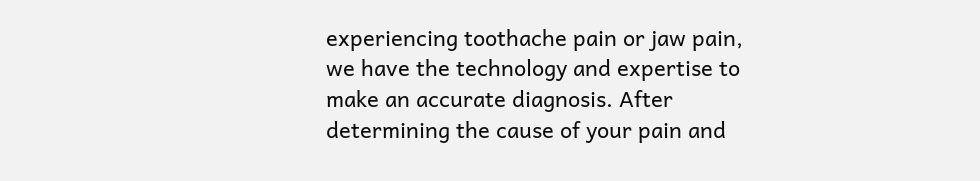experiencing toothache pain or jaw pain, we have the technology and expertise to make an accurate diagnosis. After determining the cause of your pain and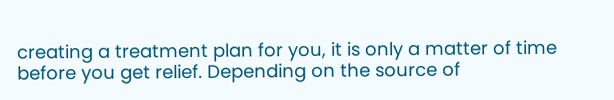creating a treatment plan for you, it is only a matter of time before you get relief. Depending on the source of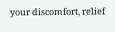your discomfort, relief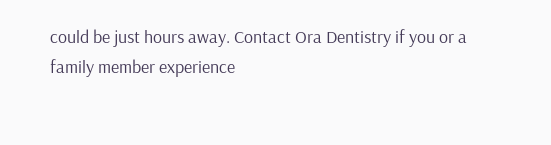could be just hours away. Contact Ora Dentistry if you or a family member experience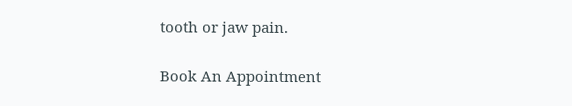tooth or jaw pain.

Book An Appointment